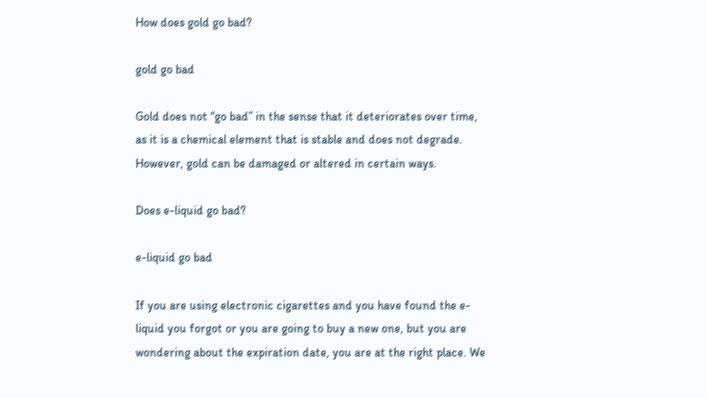How does gold go bad?

gold go bad

Gold does not “go bad” in the sense that it deteriorates over time, as it is a chemical element that is stable and does not degrade. However, gold can be damaged or altered in certain ways.

Does e-liquid go bad?

e-liquid go bad

If you are using electronic cigarettes and you have found the e-liquid you forgot or you are going to buy a new one, but you are wondering about the expiration date, you are at the right place. We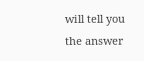will tell you the answer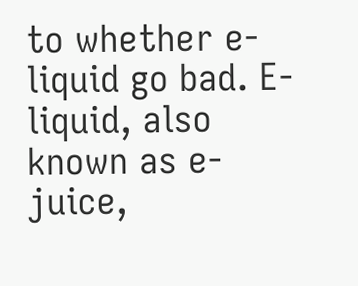to whether e-liquid go bad. E-liquid, also known as e-juice,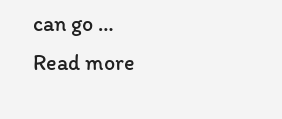can go … Read more